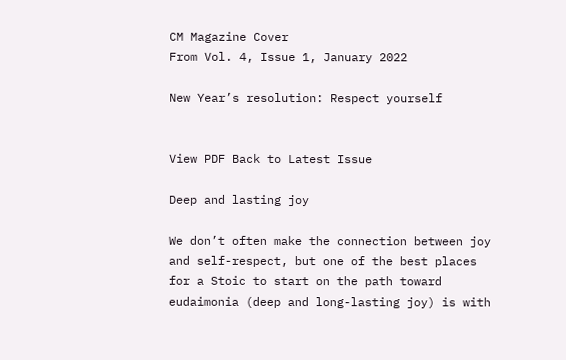CM Magazine Cover
From Vol. 4, Issue 1, January 2022

New Year’s resolution: Respect yourself


View PDF Back to Latest Issue

Deep and lasting joy

We don’t often make the connection between joy and self-respect, but one of the best places for a Stoic to start on the path toward eudaimonia (deep and long-lasting joy) is with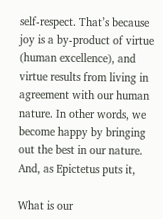self-respect. That’s because joy is a by-product of virtue (human excellence), and virtue results from living in agreement with our human nature. In other words, we become happy by bringing out the best in our nature. And, as Epictetus puts it,

What is our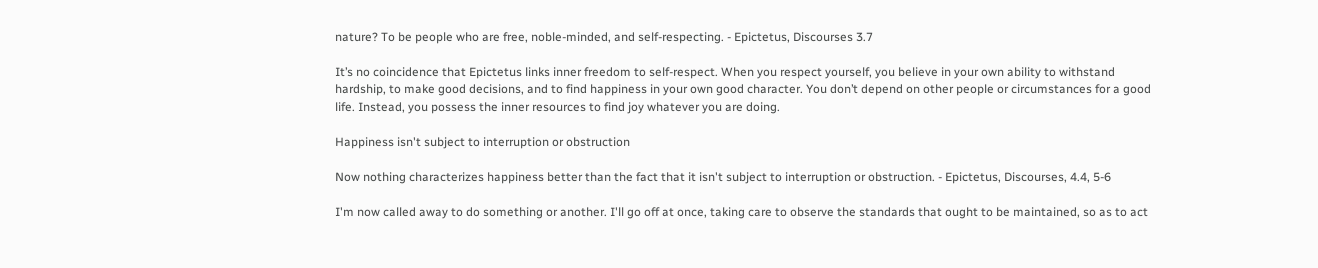nature? To be people who are free, noble-minded, and self-respecting. - Epictetus, Discourses 3.7

It’s no coincidence that Epictetus links inner freedom to self-respect. When you respect yourself, you believe in your own ability to withstand hardship, to make good decisions, and to find happiness in your own good character. You don’t depend on other people or circumstances for a good life. Instead, you possess the inner resources to find joy whatever you are doing.

Happiness isn't subject to interruption or obstruction

Now nothing characterizes happiness better than the fact that it isn't subject to interruption or obstruction. - Epictetus, Discourses, 4.4, 5-6

I'm now called away to do something or another. I'll go off at once, taking care to observe the standards that ought to be maintained, so as to act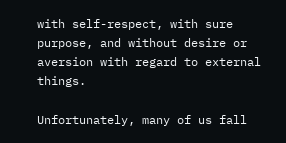with self-respect, with sure purpose, and without desire or aversion with regard to external things.

Unfortunately, many of us fall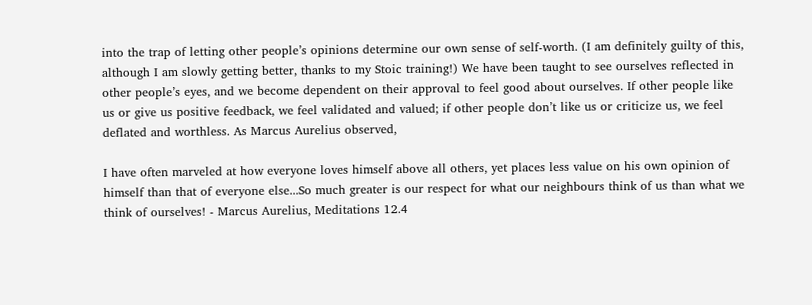into the trap of letting other people’s opinions determine our own sense of self-worth. (I am definitely guilty of this, although I am slowly getting better, thanks to my Stoic training!) We have been taught to see ourselves reflected in other people’s eyes, and we become dependent on their approval to feel good about ourselves. If other people like us or give us positive feedback, we feel validated and valued; if other people don’t like us or criticize us, we feel deflated and worthless. As Marcus Aurelius observed,

I have often marveled at how everyone loves himself above all others, yet places less value on his own opinion of himself than that of everyone else...So much greater is our respect for what our neighbours think of us than what we think of ourselves! - Marcus Aurelius, Meditations 12.4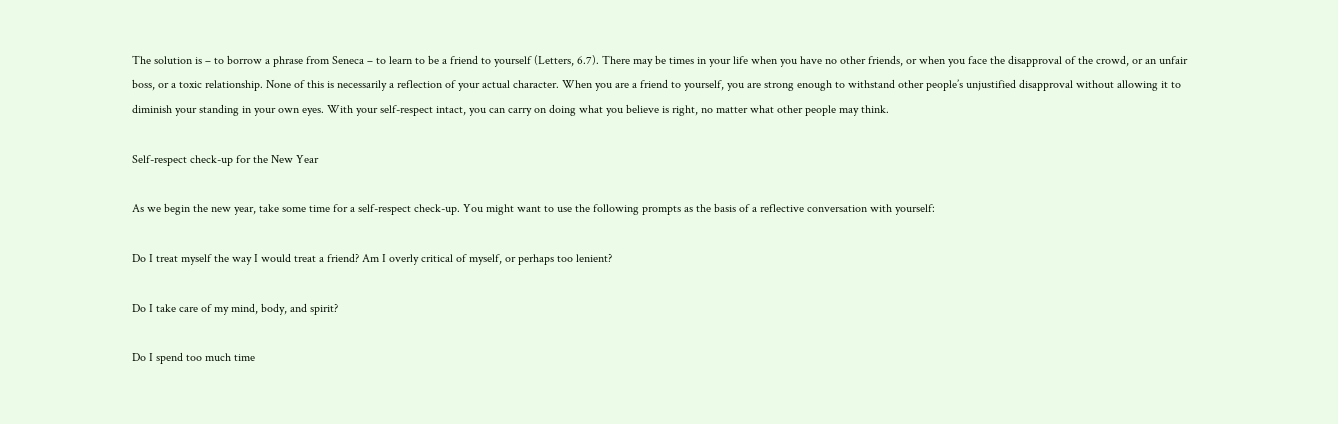The solution is – to borrow a phrase from Seneca – to learn to be a friend to yourself (Letters, 6.7). There may be times in your life when you have no other friends, or when you face the disapproval of the crowd, or an unfair boss, or a toxic relationship. None of this is necessarily a reflection of your actual character. When you are a friend to yourself, you are strong enough to withstand other people’s unjustified disapproval without allowing it to diminish your standing in your own eyes. With your self-respect intact, you can carry on doing what you believe is right, no matter what other people may think.

Self-respect check-up for the New Year

As we begin the new year, take some time for a self-respect check-up. You might want to use the following prompts as the basis of a reflective conversation with yourself:

Do I treat myself the way I would treat a friend? Am I overly critical of myself, or perhaps too lenient?

Do I take care of my mind, body, and spirit?

Do I spend too much time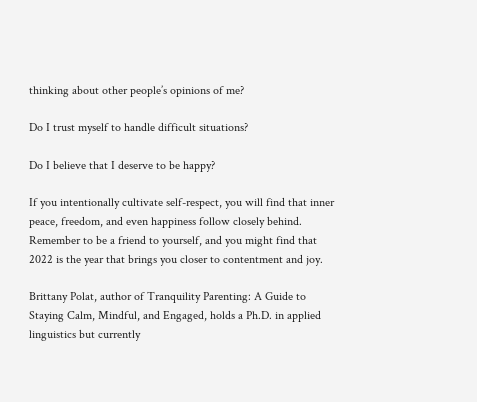thinking about other people’s opinions of me?

Do I trust myself to handle difficult situations?

Do I believe that I deserve to be happy?

If you intentionally cultivate self-respect, you will find that inner peace, freedom, and even happiness follow closely behind. Remember to be a friend to yourself, and you might find that 2022 is the year that brings you closer to contentment and joy.

Brittany Polat, author of Tranquility Parenting: A Guide to Staying Calm, Mindful, and Engaged, holds a Ph.D. in applied linguistics but currently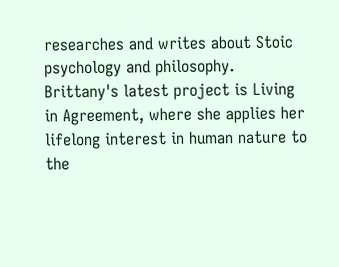researches and writes about Stoic psychology and philosophy. Brittany's latest project is Living in Agreement, where she applies her lifelong interest in human nature to the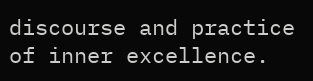discourse and practice of inner excellence.